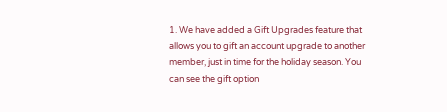1. We have added a Gift Upgrades feature that allows you to gift an account upgrade to another member, just in time for the holiday season. You can see the gift option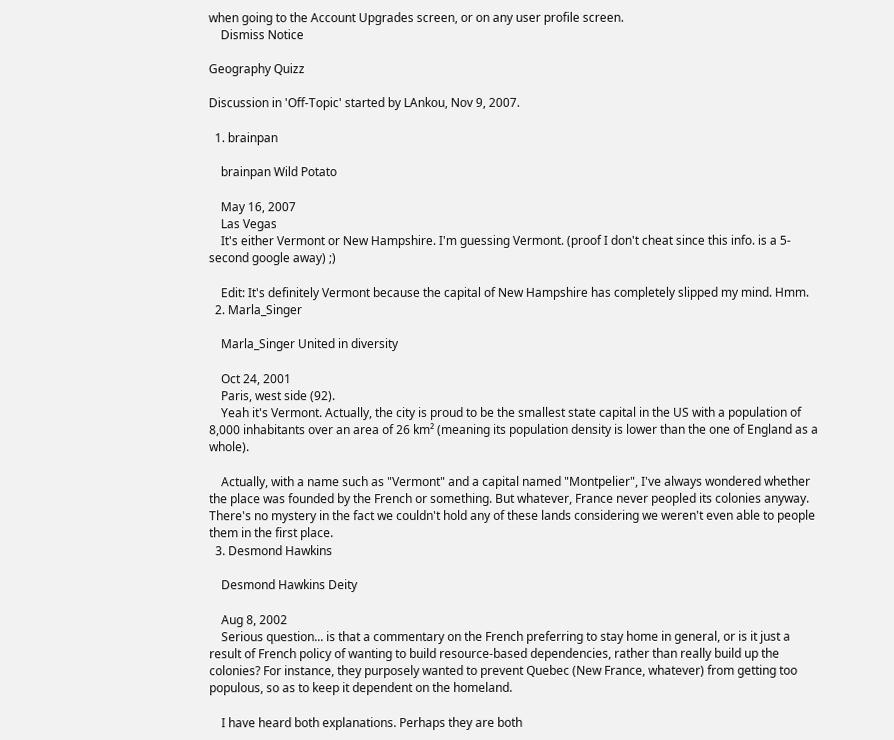when going to the Account Upgrades screen, or on any user profile screen.
    Dismiss Notice

Geography Quizz

Discussion in 'Off-Topic' started by LAnkou, Nov 9, 2007.

  1. brainpan

    brainpan Wild Potato

    May 16, 2007
    Las Vegas
    It's either Vermont or New Hampshire. I'm guessing Vermont. (proof I don't cheat since this info. is a 5-second google away) ;)

    Edit: It's definitely Vermont because the capital of New Hampshire has completely slipped my mind. Hmm.
  2. Marla_Singer

    Marla_Singer United in diversity

    Oct 24, 2001
    Paris, west side (92).
    Yeah it's Vermont. Actually, the city is proud to be the smallest state capital in the US with a population of 8,000 inhabitants over an area of 26 km² (meaning its population density is lower than the one of England as a whole).

    Actually, with a name such as "Vermont" and a capital named "Montpelier", I've always wondered whether the place was founded by the French or something. But whatever, France never peopled its colonies anyway. There's no mystery in the fact we couldn't hold any of these lands considering we weren't even able to people them in the first place.
  3. Desmond Hawkins

    Desmond Hawkins Deity

    Aug 8, 2002
    Serious question... is that a commentary on the French preferring to stay home in general, or is it just a result of French policy of wanting to build resource-based dependencies, rather than really build up the colonies? For instance, they purposely wanted to prevent Quebec (New France, whatever) from getting too populous, so as to keep it dependent on the homeland.

    I have heard both explanations. Perhaps they are both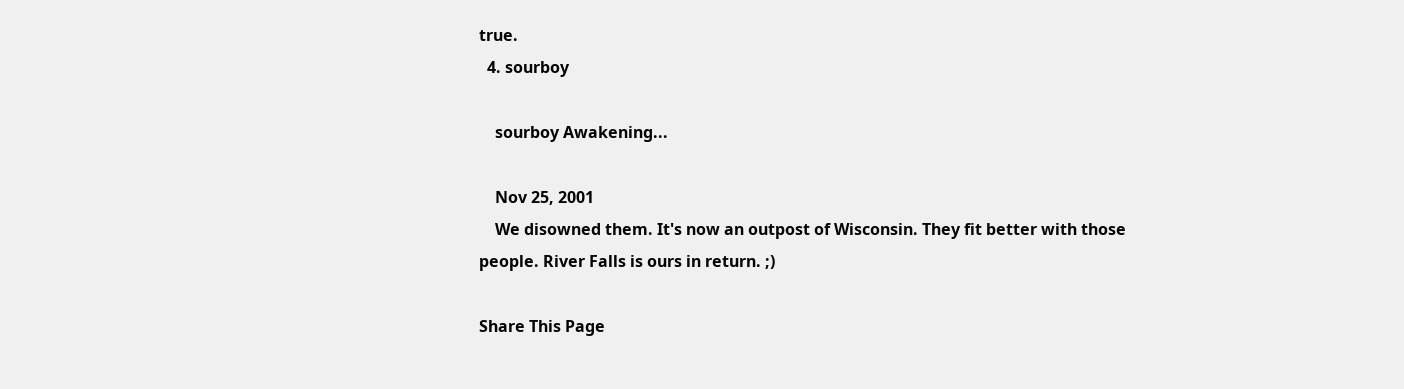true.
  4. sourboy

    sourboy Awakening...

    Nov 25, 2001
    We disowned them. It's now an outpost of Wisconsin. They fit better with those people. River Falls is ours in return. ;)

Share This Page